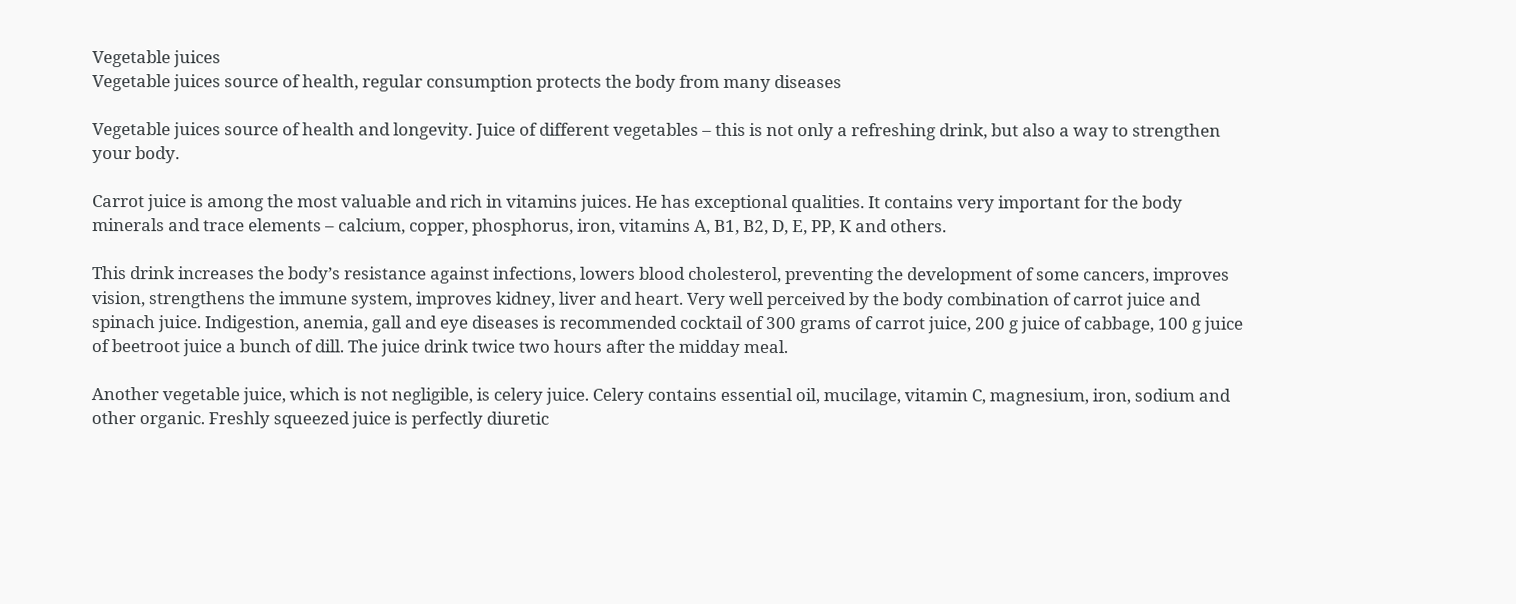Vegetable juices
Vegetable juices source of health, regular consumption protects the body from many diseases

Vegetable juices source of health and longevity. Juice of different vegetables – this is not only a refreshing drink, but also a way to strengthen your body.

Carrot juice is among the most valuable and rich in vitamins juices. He has exceptional qualities. It contains very important for the body minerals and trace elements – calcium, copper, phosphorus, iron, vitamins A, B1, B2, D, E, PP, K and others.

This drink increases the body’s resistance against infections, lowers blood cholesterol, preventing the development of some cancers, improves vision, strengthens the immune system, improves kidney, liver and heart. Very well perceived by the body combination of carrot juice and spinach juice. Indigestion, anemia, gall and eye diseases is recommended cocktail of 300 grams of carrot juice, 200 g juice of cabbage, 100 g juice of beetroot juice a bunch of dill. The juice drink twice two hours after the midday meal.

Another vegetable juice, which is not negligible, is celery juice. Celery contains essential oil, mucilage, vitamin C, magnesium, iron, sodium and other organic. Freshly squeezed juice is perfectly diuretic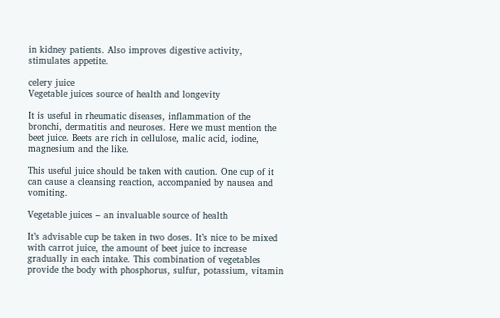in kidney patients. Also improves digestive activity, stimulates appetite.

celery juice
Vegetable juices source of health and longevity

It is useful in rheumatic diseases, inflammation of the bronchi, dermatitis and neuroses. Here we must mention the beet juice. Beets are rich in cellulose, malic acid, iodine, magnesium and the like.

This useful juice should be taken with caution. One cup of it can cause a cleansing reaction, accompanied by nausea and vomiting.

Vegetable juices – an invaluable source of health

It’s advisable cup be taken in two doses. It’s nice to be mixed with carrot juice, the amount of beet juice to increase gradually in each intake. This combination of vegetables provide the body with phosphorus, sulfur, potassium, vitamin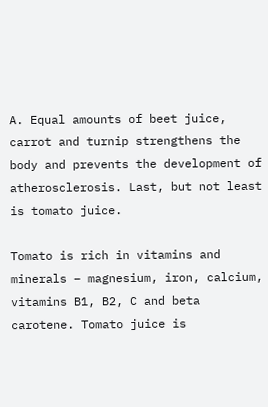A. Equal amounts of beet juice, carrot and turnip strengthens the body and prevents the development of atherosclerosis. Last, but not least is tomato juice.

Tomato is rich in vitamins and minerals – magnesium, iron, calcium, vitamins B1, B2, C and beta carotene. Tomato juice is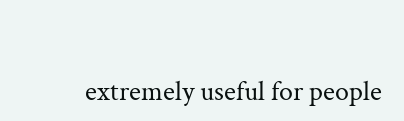extremely useful for people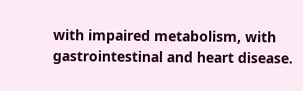with impaired metabolism, with gastrointestinal and heart disease.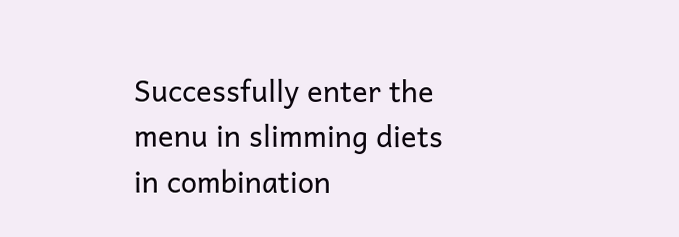Successfully enter the menu in slimming diets in combination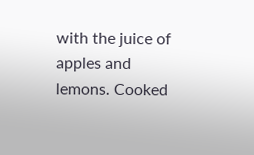with the juice of apples and lemons. Cooked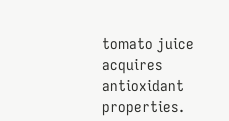tomato juice acquires antioxidant properties.